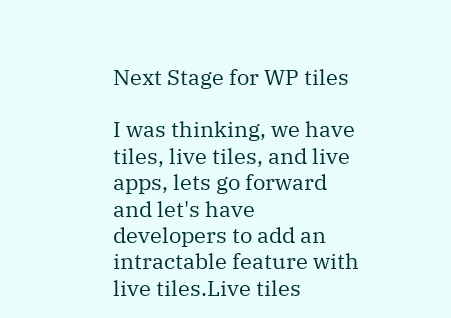Next Stage for WP tiles

I was thinking, we have tiles, live tiles, and live apps, lets go forward and let's have developers to add an intractable feature with live tiles.Live tiles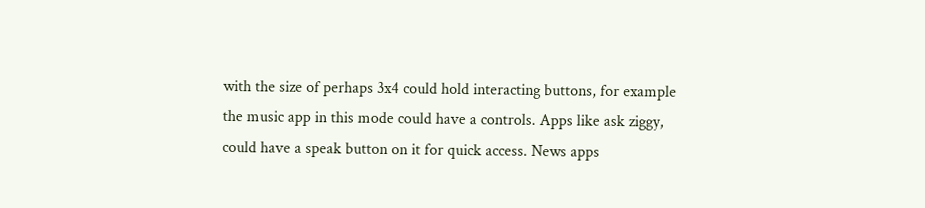with the size of perhaps 3x4 could hold interacting buttons, for example the music app in this mode could have a controls. Apps like ask ziggy, could have a speak button on it for quick access. News apps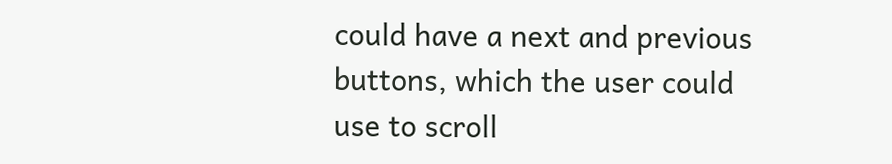could have a next and previous buttons, which the user could use to scroll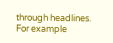through headlines. For example